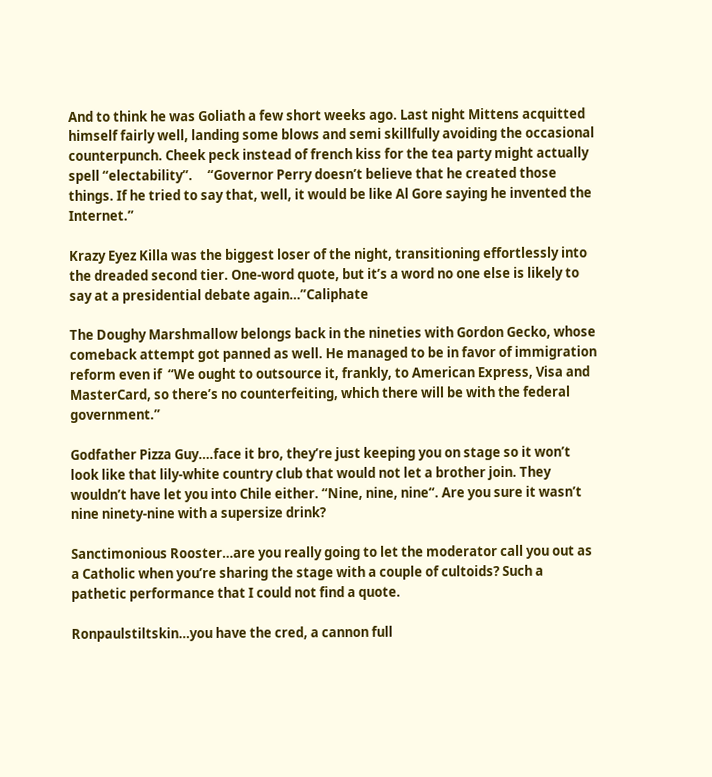And to think he was Goliath a few short weeks ago. Last night Mittens acquitted himself fairly well, landing some blows and semi skillfully avoiding the occasional counterpunch. Cheek peck instead of french kiss for the tea party might actually spell “electability”.     “Governor Perry doesn’t believe that he created those things. If he tried to say that, well, it would be like Al Gore saying he invented the Internet.”

Krazy Eyez Killa was the biggest loser of the night, transitioning effortlessly into the dreaded second tier. One-word quote, but it’s a word no one else is likely to say at a presidential debate again…”Caliphate

The Doughy Marshmallow belongs back in the nineties with Gordon Gecko, whose comeback attempt got panned as well. He managed to be in favor of immigration reform even if  “We ought to outsource it, frankly, to American Express, Visa and MasterCard, so there’s no counterfeiting, which there will be with the federal government.”

Godfather Pizza Guy….face it bro, they’re just keeping you on stage so it won’t look like that lily-white country club that would not let a brother join. They wouldn’t have let you into Chile either. “Nine, nine, nine“. Are you sure it wasn’t nine ninety-nine with a supersize drink?

Sanctimonious Rooster…are you really going to let the moderator call you out as a Catholic when you’re sharing the stage with a couple of cultoids? Such a pathetic performance that I could not find a quote.

Ronpaulstiltskin…you have the cred, a cannon full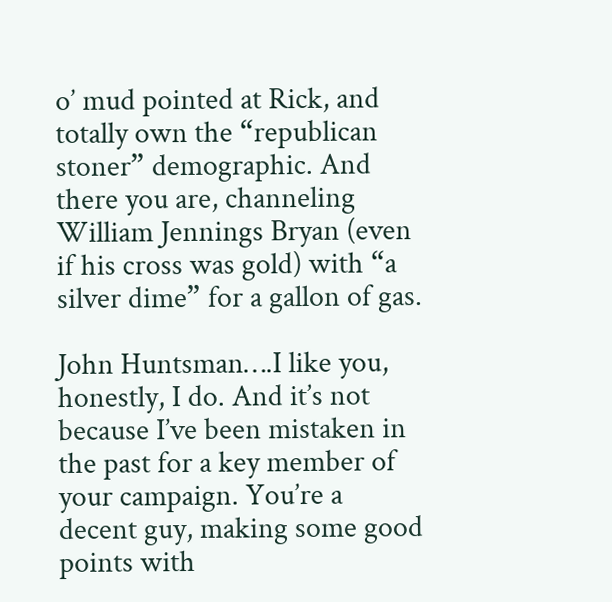o’ mud pointed at Rick, and totally own the “republican stoner” demographic. And there you are, channeling William Jennings Bryan (even if his cross was gold) with “a silver dime” for a gallon of gas.

John Huntsman….I like you, honestly, I do. And it’s not because I’ve been mistaken in the past for a key member of your campaign. You’re a decent guy, making some good points with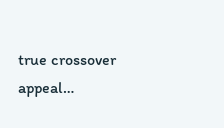true crossover appeal…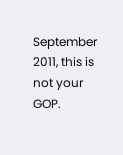September 2011, this is not your GOP.